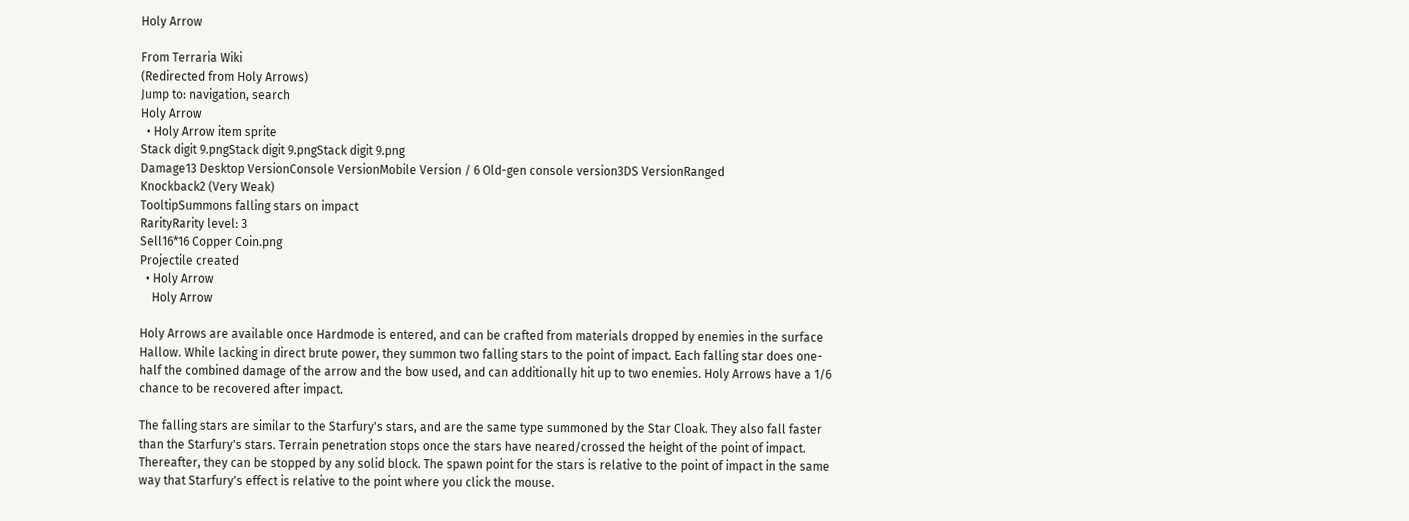Holy Arrow

From Terraria Wiki
(Redirected from Holy Arrows)
Jump to: navigation, search
Holy Arrow
  • Holy Arrow item sprite
Stack digit 9.pngStack digit 9.pngStack digit 9.png
Damage13 Desktop VersionConsole VersionMobile Version / 6 Old-gen console version3DS VersionRanged
Knockback2 (Very Weak)
TooltipSummons falling stars on impact
RarityRarity level: 3
Sell16*16 Copper Coin.png
Projectile created
  • Holy Arrow
    Holy Arrow

Holy Arrows are available once Hardmode is entered, and can be crafted from materials dropped by enemies in the surface Hallow. While lacking in direct brute power, they summon two falling stars to the point of impact. Each falling star does one-half the combined damage of the arrow and the bow used, and can additionally hit up to two enemies. Holy Arrows have a 1/6 chance to be recovered after impact.

The falling stars are similar to the Starfury's stars, and are the same type summoned by the Star Cloak. They also fall faster than the Starfury's stars. Terrain penetration stops once the stars have neared/crossed the height of the point of impact. Thereafter, they can be stopped by any solid block. The spawn point for the stars is relative to the point of impact in the same way that Starfury's effect is relative to the point where you click the mouse.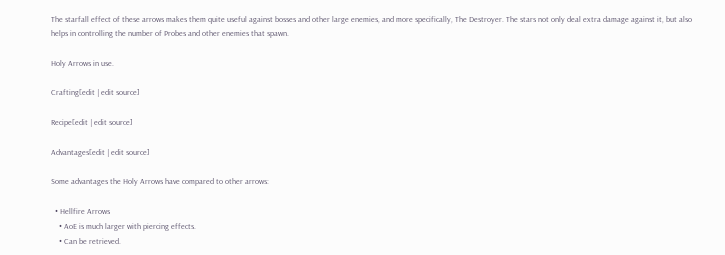The starfall effect of these arrows makes them quite useful against bosses and other large enemies, and more specifically, The Destroyer. The stars not only deal extra damage against it, but also helps in controlling the number of Probes and other enemies that spawn.

Holy Arrows in use.

Crafting[edit | edit source]

Recipe[edit | edit source]

Advantages[edit | edit source]

Some advantages the Holy Arrows have compared to other arrows:

  • Hellfire Arrows
    • AoE is much larger with piercing effects.
    • Can be retrieved.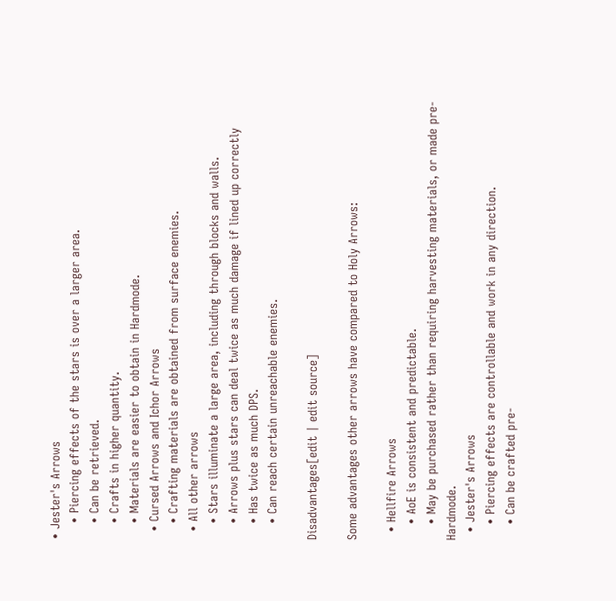• Jester's Arrows
    • Piercing effects of the stars is over a larger area.
    • Can be retrieved.
    • Crafts in higher quantity.
    • Materials are easier to obtain in Hardmode.
  • Cursed Arrows and Ichor Arrows
    • Crafting materials are obtained from surface enemies.
  • All other arrows
    • Stars illuminate a large area, including through blocks and walls.
    • Arrows plus stars can deal twice as much damage if lined up correctly
    • Has twice as much DPS.
    • Can reach certain unreachable enemies.

Disadvantages[edit | edit source]

Some advantages other arrows have compared to Holy Arrows:

  • Hellfire Arrows
    • AoE is consistent and predictable.
    • May be purchased rather than requiring harvesting materials, or made pre-Hardmode.
  • Jester's Arrows
    • Piercing effects are controllable and work in any direction.
    • Can be crafted pre-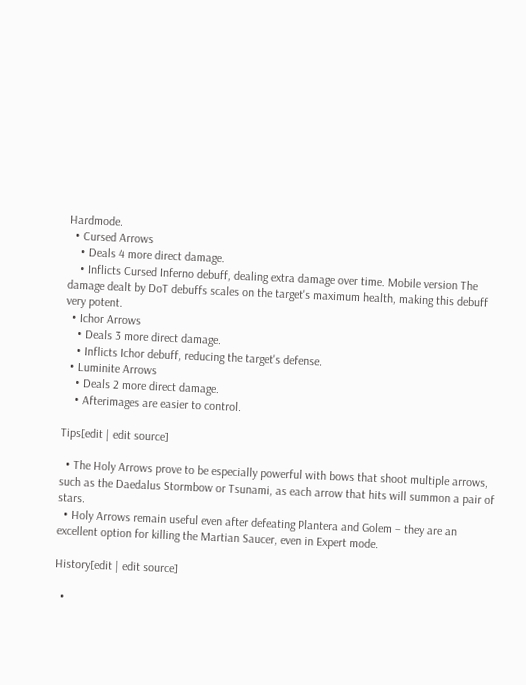Hardmode.
  • Cursed Arrows
    • Deals 4 more direct damage.
    • Inflicts Cursed Inferno debuff, dealing extra damage over time. Mobile version The damage dealt by DoT debuffs scales on the target's maximum health, making this debuff very potent.
  • Ichor Arrows
    • Deals 3 more direct damage.
    • Inflicts Ichor debuff, reducing the target's defense.
  • Luminite Arrows
    • Deals 2 more direct damage.
    • Afterimages are easier to control.

Tips[edit | edit source]

  • The Holy Arrows prove to be especially powerful with bows that shoot multiple arrows, such as the Daedalus Stormbow or Tsunami, as each arrow that hits will summon a pair of stars.
  • Holy Arrows remain useful even after defeating Plantera and Golem – they are an excellent option for killing the Martian Saucer, even in Expert mode.

History[edit | edit source]

  •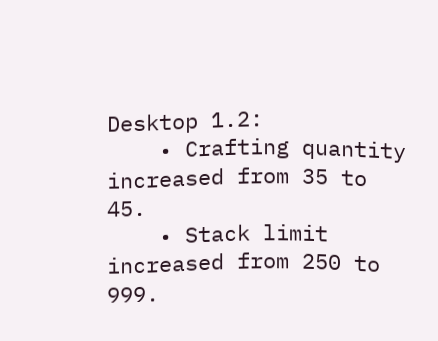Desktop 1.2:
    • Crafting quantity increased from 35 to 45.
    • Stack limit increased from 250 to 999.